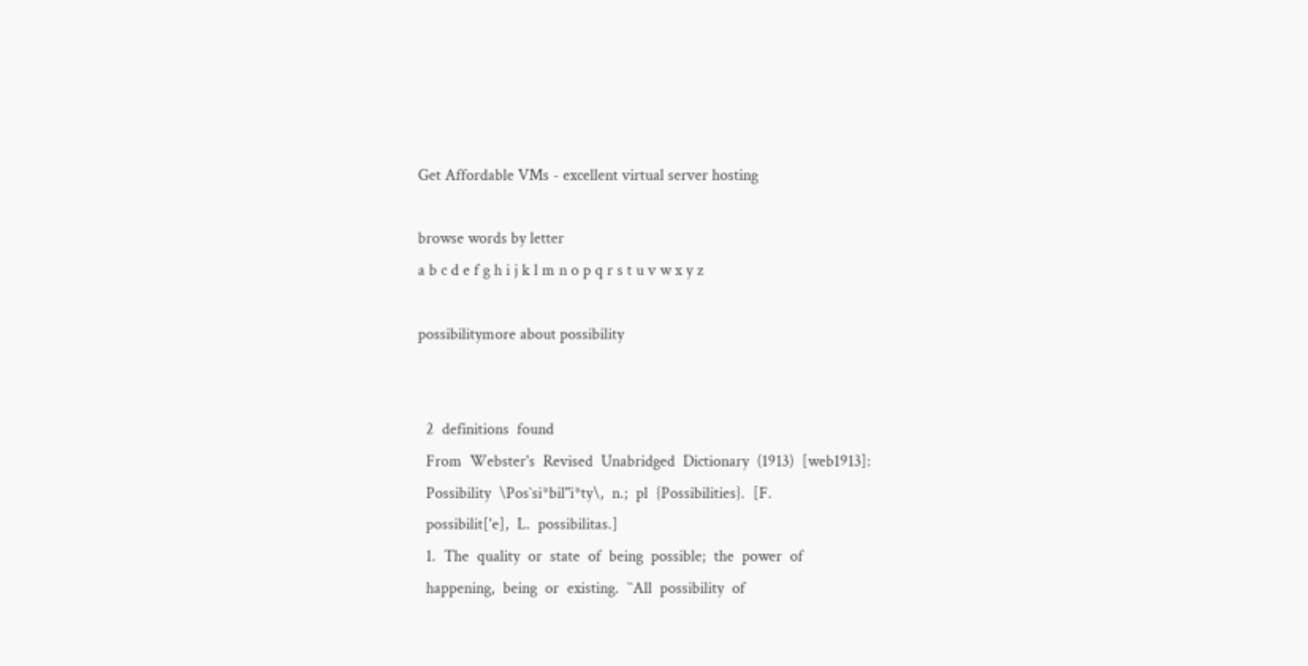Get Affordable VMs - excellent virtual server hosting

browse words by letter
a b c d e f g h i j k l m n o p q r s t u v w x y z

possibilitymore about possibility


  2  definitions  found
  From  Webster's  Revised  Unabridged  Dictionary  (1913)  [web1913]:
  Possibility  \Pos`si*bil"i*ty\,  n.;  pl  {Possibilities}.  [F.
  possibilit['e],  L.  possibilitas.]
  1.  The  quality  or  state  of  being  possible;  the  power  of
  happening,  being  or  existing.  ``All  possibility  of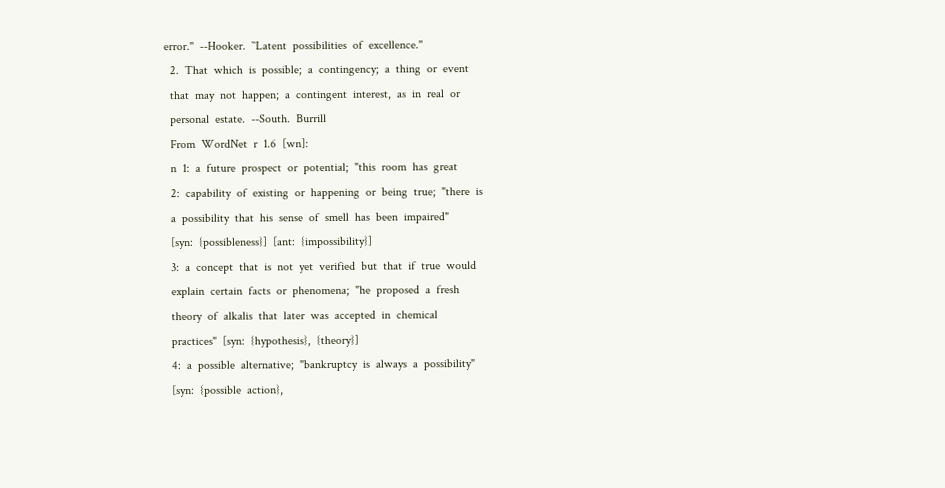error.''  --Hooker.  ``Latent  possibilities  of  excellence.''
  2.  That  which  is  possible;  a  contingency;  a  thing  or  event
  that  may  not  happen;  a  contingent  interest,  as  in  real  or
  personal  estate.  --South.  Burrill
  From  WordNet  r  1.6  [wn]:
  n  1:  a  future  prospect  or  potential;  "this  room  has  great
  2:  capability  of  existing  or  happening  or  being  true;  "there  is
  a  possibility  that  his  sense  of  smell  has  been  impaired"
  [syn:  {possibleness}]  [ant:  {impossibility}]
  3:  a  concept  that  is  not  yet  verified  but  that  if  true  would
  explain  certain  facts  or  phenomena;  "he  proposed  a  fresh
  theory  of  alkalis  that  later  was  accepted  in  chemical
  practices"  [syn:  {hypothesis},  {theory}]
  4:  a  possible  alternative;  "bankruptcy  is  always  a  possibility"
  [syn:  {possible  action},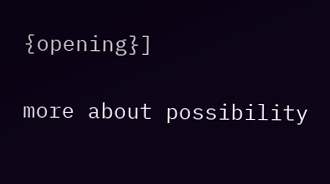{opening}]

more about possibility